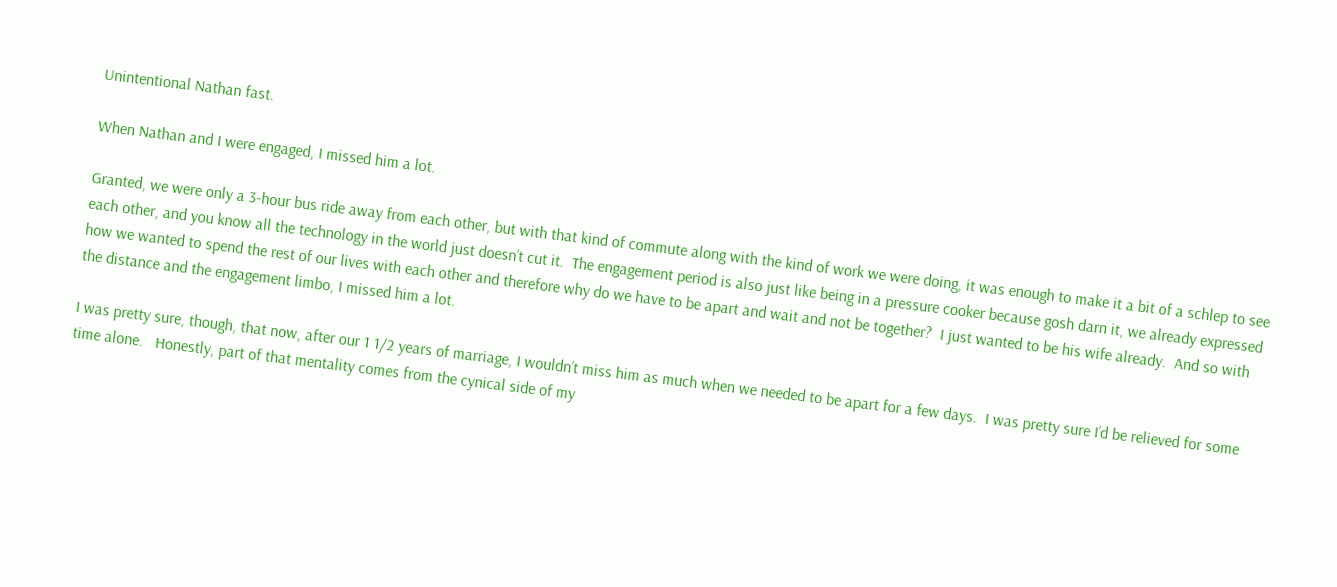Unintentional Nathan fast.

When Nathan and I were engaged, I missed him a lot.

Granted, we were only a 3-hour bus ride away from each other, but with that kind of commute along with the kind of work we were doing, it was enough to make it a bit of a schlep to see each other, and you know all the technology in the world just doesn’t cut it.  The engagement period is also just like being in a pressure cooker because gosh darn it, we already expressed how we wanted to spend the rest of our lives with each other and therefore why do we have to be apart and wait and not be together?  I just wanted to be his wife already.  And so with the distance and the engagement limbo, I missed him a lot.

I was pretty sure, though, that now, after our 1 1/2 years of marriage, I wouldn’t miss him as much when we needed to be apart for a few days.  I was pretty sure I’d be relieved for some time alone.   Honestly, part of that mentality comes from the cynical side of my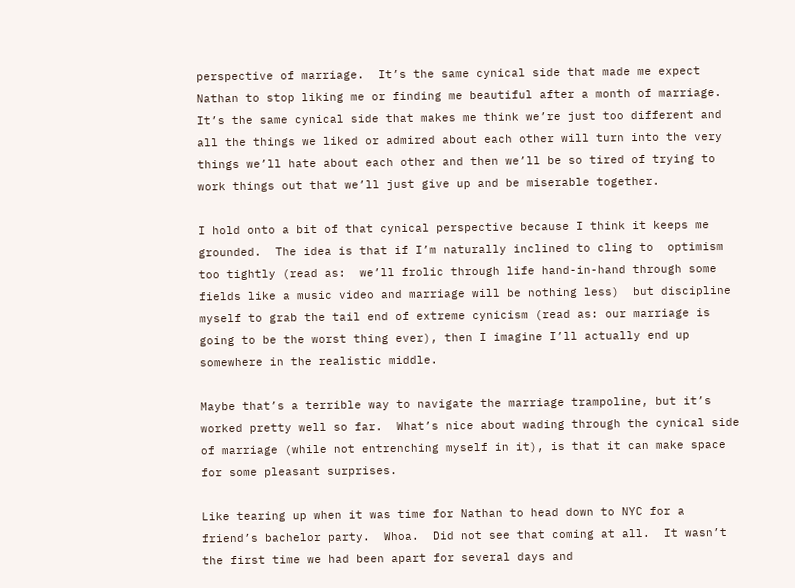perspective of marriage.  It’s the same cynical side that made me expect Nathan to stop liking me or finding me beautiful after a month of marriage.  It’s the same cynical side that makes me think we’re just too different and all the things we liked or admired about each other will turn into the very things we’ll hate about each other and then we’ll be so tired of trying to work things out that we’ll just give up and be miserable together.

I hold onto a bit of that cynical perspective because I think it keeps me grounded.  The idea is that if I’m naturally inclined to cling to  optimism too tightly (read as:  we’ll frolic through life hand-in-hand through some fields like a music video and marriage will be nothing less)  but discipline myself to grab the tail end of extreme cynicism (read as: our marriage is going to be the worst thing ever), then I imagine I’ll actually end up somewhere in the realistic middle.

Maybe that’s a terrible way to navigate the marriage trampoline, but it’s worked pretty well so far.  What’s nice about wading through the cynical side of marriage (while not entrenching myself in it), is that it can make space for some pleasant surprises.

Like tearing up when it was time for Nathan to head down to NYC for a friend’s bachelor party.  Whoa.  Did not see that coming at all.  It wasn’t the first time we had been apart for several days and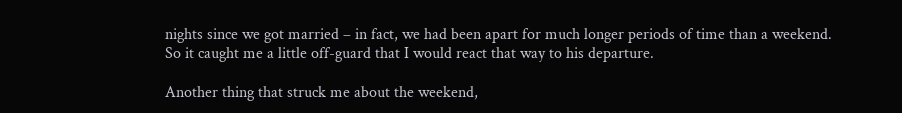nights since we got married – in fact, we had been apart for much longer periods of time than a weekend.  So it caught me a little off-guard that I would react that way to his departure.

Another thing that struck me about the weekend,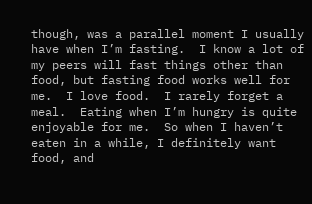though, was a parallel moment I usually have when I’m fasting.  I know a lot of my peers will fast things other than food, but fasting food works well for me.  I love food.  I rarely forget a meal.  Eating when I’m hungry is quite enjoyable for me.  So when I haven’t eaten in a while, I definitely want food, and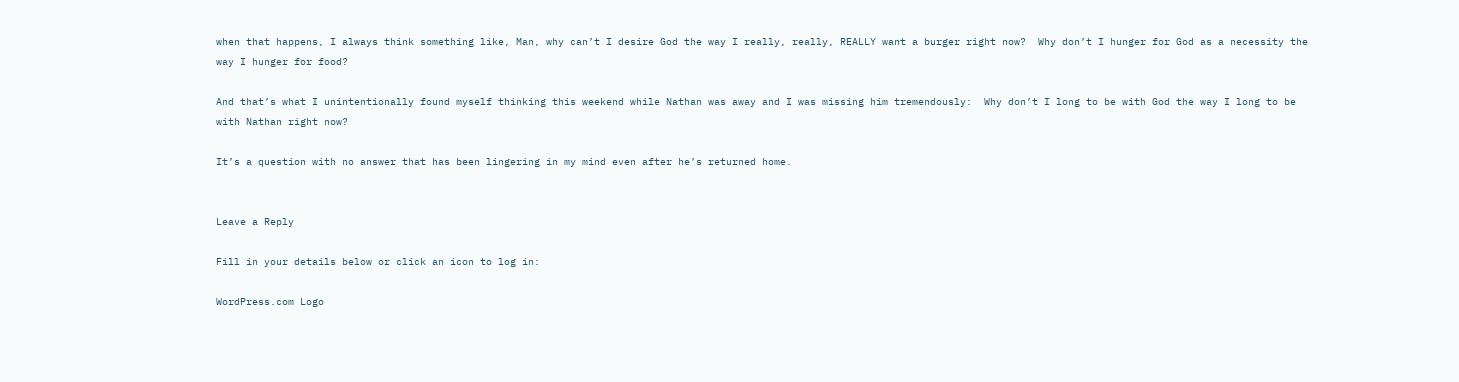when that happens, I always think something like, Man, why can’t I desire God the way I really, really, REALLY want a burger right now?  Why don’t I hunger for God as a necessity the way I hunger for food?

And that’s what I unintentionally found myself thinking this weekend while Nathan was away and I was missing him tremendously:  Why don’t I long to be with God the way I long to be with Nathan right now?

It’s a question with no answer that has been lingering in my mind even after he’s returned home.


Leave a Reply

Fill in your details below or click an icon to log in:

WordPress.com Logo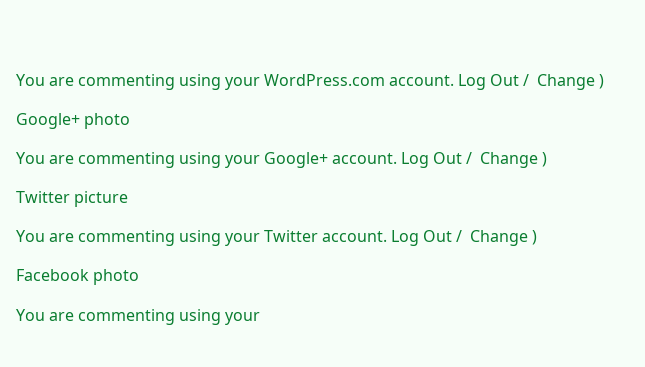You are commenting using your WordPress.com account. Log Out /  Change )

Google+ photo

You are commenting using your Google+ account. Log Out /  Change )

Twitter picture

You are commenting using your Twitter account. Log Out /  Change )

Facebook photo

You are commenting using your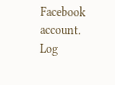Facebook account. Log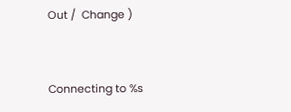Out /  Change )


Connecting to %s